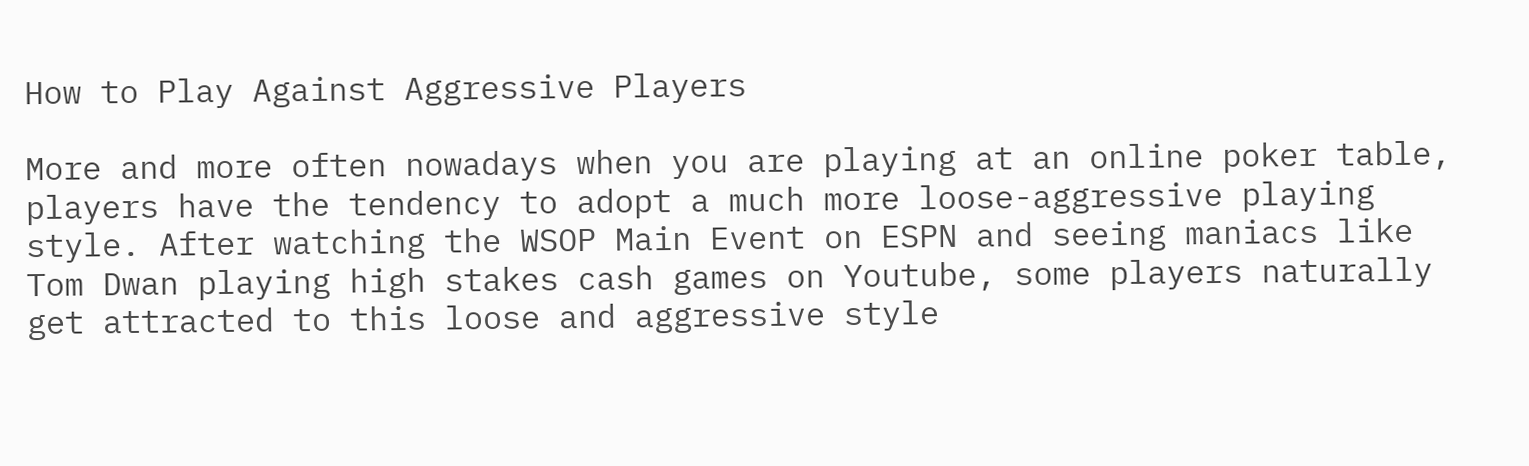How to Play Against Aggressive Players

More and more often nowadays when you are playing at an online poker table, players have the tendency to adopt a much more loose-aggressive playing style. After watching the WSOP Main Event on ESPN and seeing maniacs like Tom Dwan playing high stakes cash games on Youtube, some players naturally get attracted to this loose and aggressive style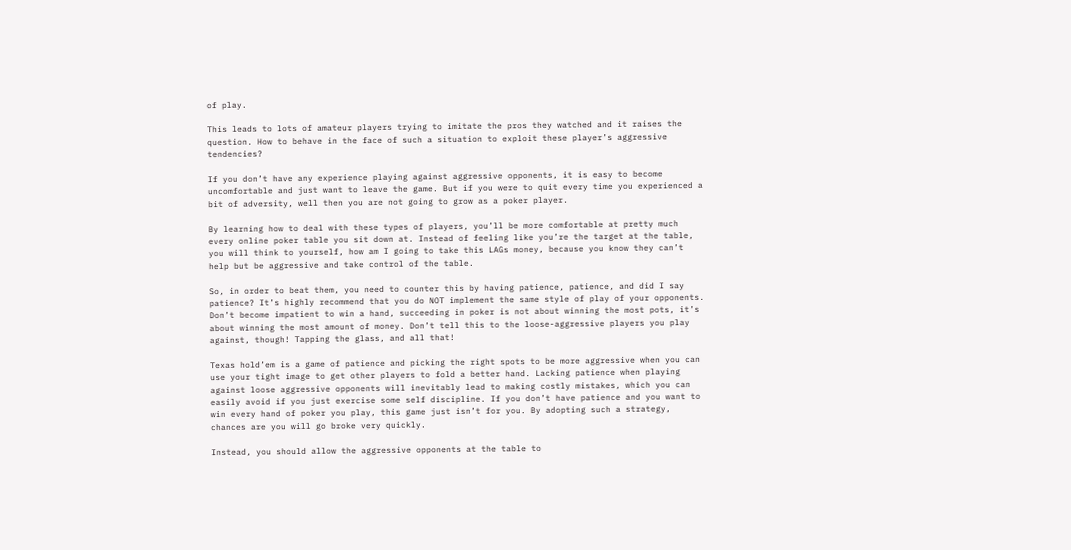of play.

This leads to lots of amateur players trying to imitate the pros they watched and it raises the question. How to behave in the face of such a situation to exploit these player’s aggressive tendencies?

If you don’t have any experience playing against aggressive opponents, it is easy to become uncomfortable and just want to leave the game. But if you were to quit every time you experienced a bit of adversity, well then you are not going to grow as a poker player.

By learning how to deal with these types of players, you’ll be more comfortable at pretty much every online poker table you sit down at. Instead of feeling like you’re the target at the table, you will think to yourself, how am I going to take this LAGs money, because you know they can’t help but be aggressive and take control of the table.

So, in order to beat them, you need to counter this by having patience, patience, and did I say patience? It’s highly recommend that you do NOT implement the same style of play of your opponents. Don’t become impatient to win a hand, succeeding in poker is not about winning the most pots, it’s about winning the most amount of money. Don’t tell this to the loose-aggressive players you play against, though! Tapping the glass, and all that!

Texas hold’em is a game of patience and picking the right spots to be more aggressive when you can use your tight image to get other players to fold a better hand. Lacking patience when playing against loose aggressive opponents will inevitably lead to making costly mistakes, which you can easily avoid if you just exercise some self discipline. If you don’t have patience and you want to win every hand of poker you play, this game just isn’t for you. By adopting such a strategy, chances are you will go broke very quickly.

Instead, you should allow the aggressive opponents at the table to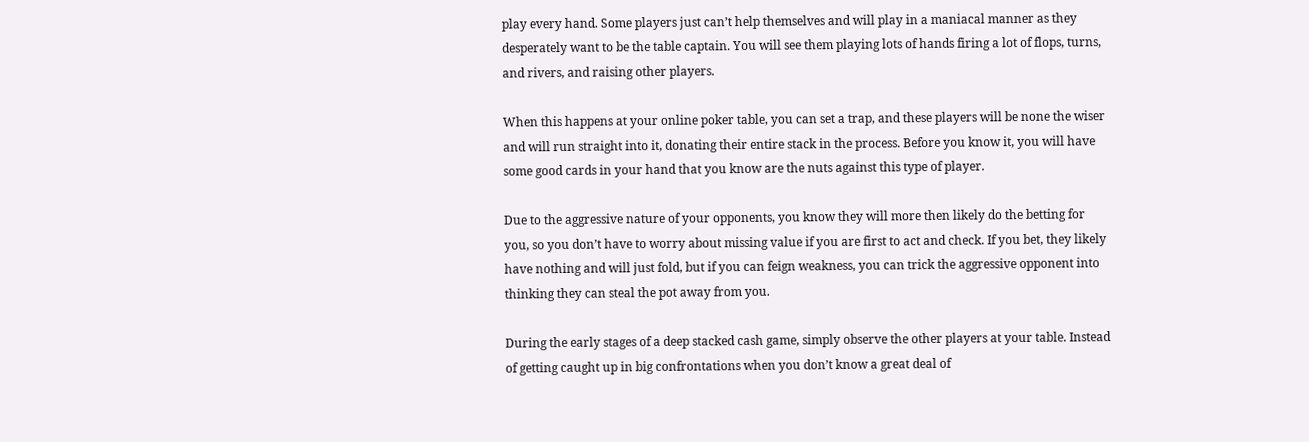play every hand. Some players just can’t help themselves and will play in a maniacal manner as they desperately want to be the table captain. You will see them playing lots of hands firing a lot of flops, turns, and rivers, and raising other players.

When this happens at your online poker table, you can set a trap, and these players will be none the wiser and will run straight into it, donating their entire stack in the process. Before you know it, you will have some good cards in your hand that you know are the nuts against this type of player.

Due to the aggressive nature of your opponents, you know they will more then likely do the betting for you, so you don’t have to worry about missing value if you are first to act and check. If you bet, they likely have nothing and will just fold, but if you can feign weakness, you can trick the aggressive opponent into thinking they can steal the pot away from you.

During the early stages of a deep stacked cash game, simply observe the other players at your table. Instead of getting caught up in big confrontations when you don’t know a great deal of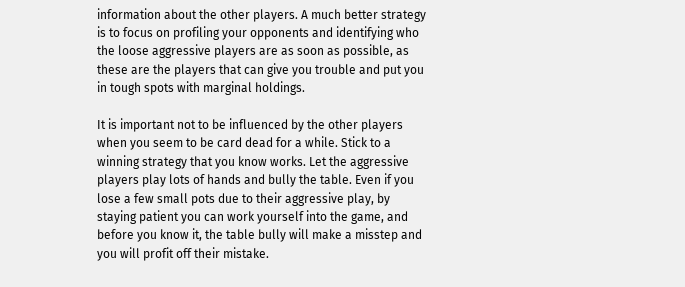information about the other players. A much better strategy is to focus on profiling your opponents and identifying who the loose aggressive players are as soon as possible, as these are the players that can give you trouble and put you in tough spots with marginal holdings.

It is important not to be influenced by the other players when you seem to be card dead for a while. Stick to a winning strategy that you know works. Let the aggressive players play lots of hands and bully the table. Even if you lose a few small pots due to their aggressive play, by staying patient you can work yourself into the game, and before you know it, the table bully will make a misstep and you will profit off their mistake.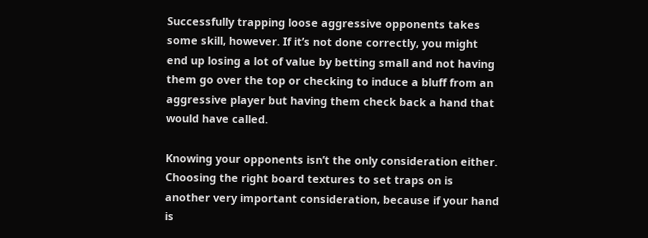Successfully trapping loose aggressive opponents takes some skill, however. If it’s not done correctly, you might end up losing a lot of value by betting small and not having them go over the top or checking to induce a bluff from an aggressive player but having them check back a hand that would have called.

Knowing your opponents isn’t the only consideration either. Choosing the right board textures to set traps on is another very important consideration, because if your hand is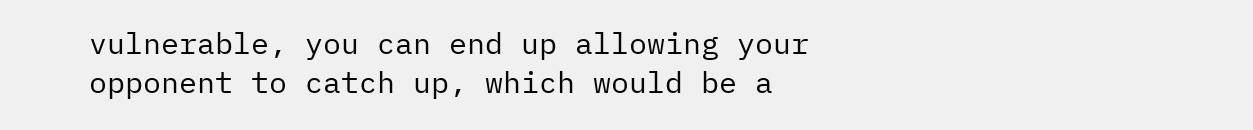vulnerable, you can end up allowing your opponent to catch up, which would be a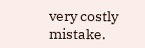very costly mistake.